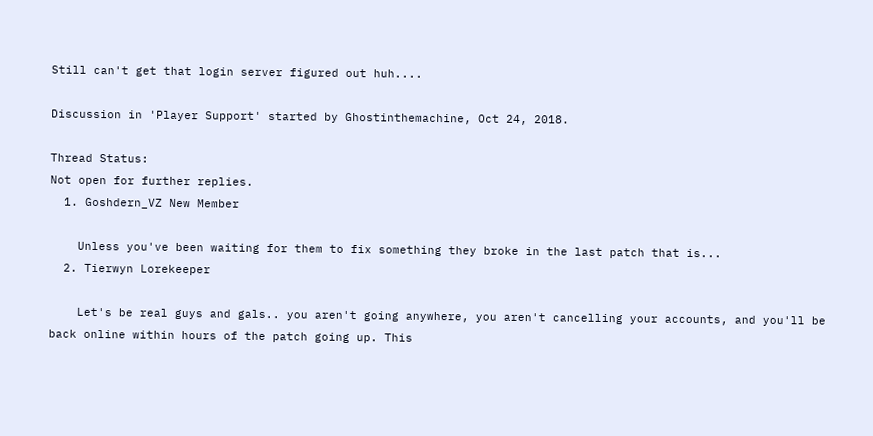Still can't get that login server figured out huh....

Discussion in 'Player Support' started by Ghostinthemachine, Oct 24, 2018.

Thread Status:
Not open for further replies.
  1. Goshdern_VZ New Member

    Unless you've been waiting for them to fix something they broke in the last patch that is...
  2. Tierwyn Lorekeeper

    Let's be real guys and gals.. you aren't going anywhere, you aren't cancelling your accounts, and you'll be back online within hours of the patch going up. This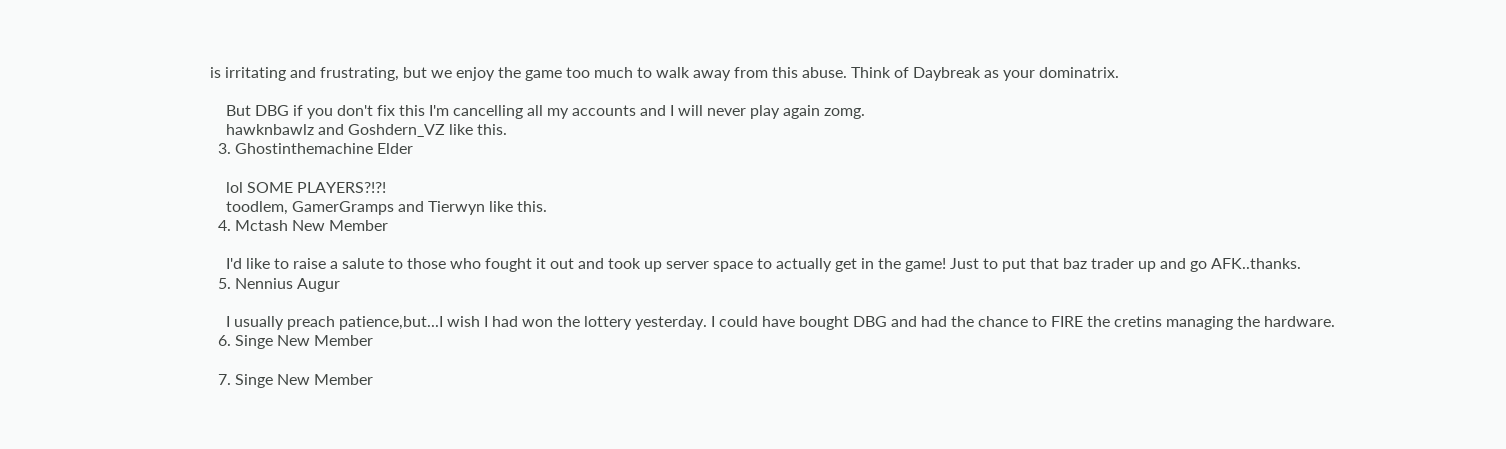is irritating and frustrating, but we enjoy the game too much to walk away from this abuse. Think of Daybreak as your dominatrix.

    But DBG if you don't fix this I'm cancelling all my accounts and I will never play again zomg.
    hawknbawlz and Goshdern_VZ like this.
  3. Ghostinthemachine Elder

    lol SOME PLAYERS?!?!
    toodlem, GamerGramps and Tierwyn like this.
  4. Mctash New Member

    I'd like to raise a salute to those who fought it out and took up server space to actually get in the game! Just to put that baz trader up and go AFK..thanks.
  5. Nennius Augur

    I usually preach patience,but...I wish I had won the lottery yesterday. I could have bought DBG and had the chance to FIRE the cretins managing the hardware.
  6. Singe New Member

  7. Singe New Member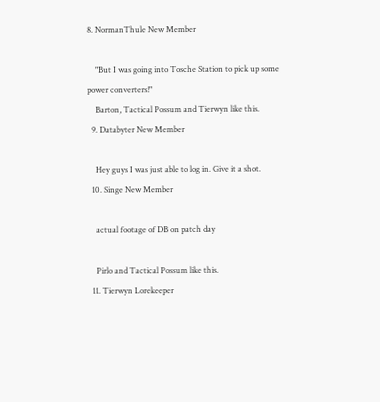8. NormanThule New Member

    "But I was going into Tosche Station to pick up some power converters!"
    Barton, Tactical Possum and Tierwyn like this.
  9. Databyter New Member

    Hey guys I was just able to log in. Give it a shot.
  10. Singe New Member

    actual footage of DB on patch day

    Pirlo and Tactical Possum like this.
  11. Tierwyn Lorekeeper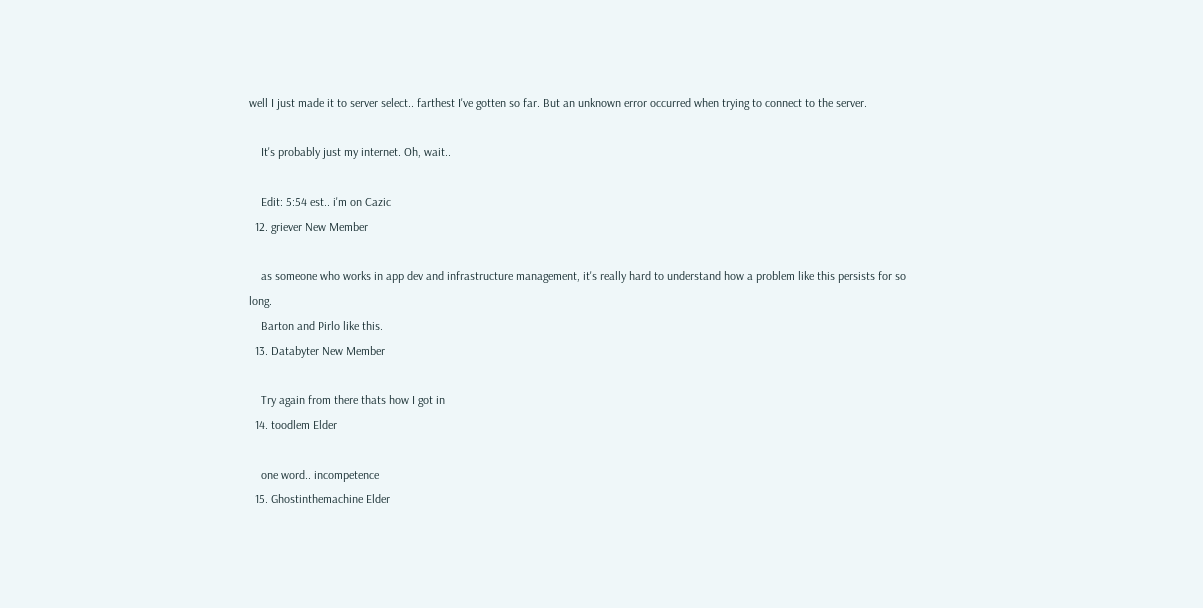well I just made it to server select.. farthest I've gotten so far. But an unknown error occurred when trying to connect to the server.

    It's probably just my internet. Oh, wait..

    Edit: 5:54 est.. i'm on Cazic
  12. griever New Member

    as someone who works in app dev and infrastructure management, it's really hard to understand how a problem like this persists for so long.
    Barton and Pirlo like this.
  13. Databyter New Member

    Try again from there thats how I got in
  14. toodlem Elder

    one word.. incompetence
  15. Ghostinthemachine Elder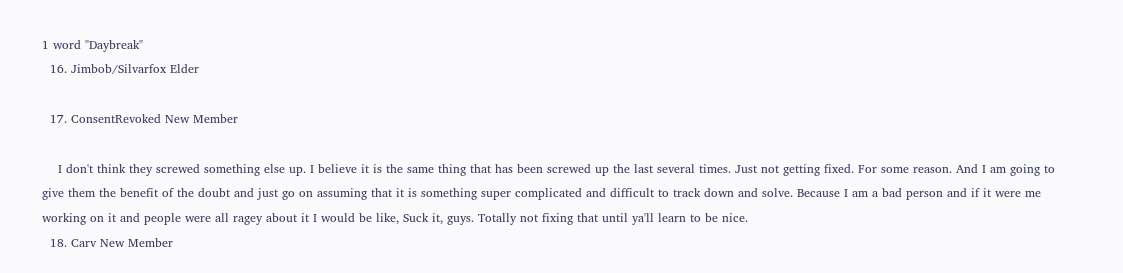1 word "Daybreak"
  16. Jimbob/Silvarfox Elder

  17. ConsentRevoked New Member

    I don't think they screwed something else up. I believe it is the same thing that has been screwed up the last several times. Just not getting fixed. For some reason. And I am going to give them the benefit of the doubt and just go on assuming that it is something super complicated and difficult to track down and solve. Because I am a bad person and if it were me working on it and people were all ragey about it I would be like, Suck it, guys. Totally not fixing that until ya'll learn to be nice.
  18. Carv New Member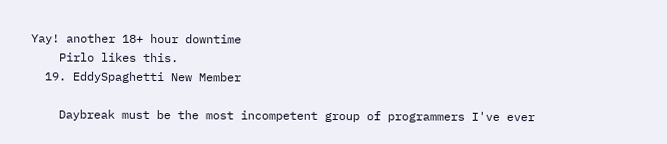Yay! another 18+ hour downtime
    Pirlo likes this.
  19. EddySpaghetti New Member

    Daybreak must be the most incompetent group of programmers I've ever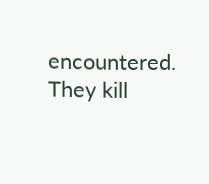encountered. They kill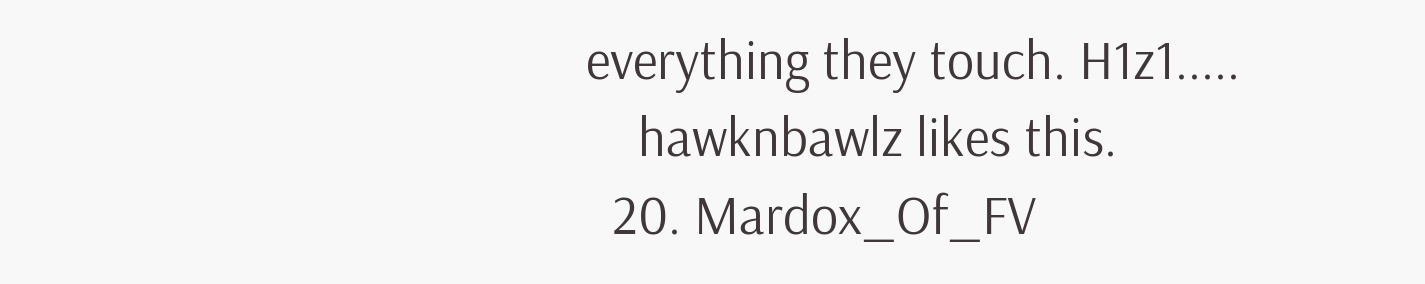everything they touch. H1z1.....
    hawknbawlz likes this.
  20. Mardox_Of_FV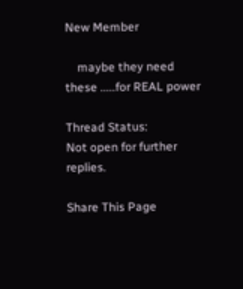New Member

    maybe they need these .....for REAL power

Thread Status:
Not open for further replies.

Share This Page